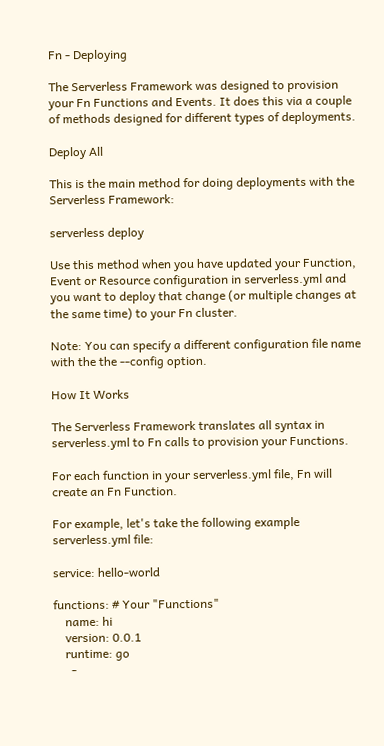Fn - Deploying

The Serverless Framework was designed to provision your Fn Functions and Events. It does this via a couple of methods designed for different types of deployments.

Deploy All

This is the main method for doing deployments with the Serverless Framework:

serverless deploy

Use this method when you have updated your Function, Event or Resource configuration in serverless.yml and you want to deploy that change (or multiple changes at the same time) to your Fn cluster.

Note: You can specify a different configuration file name with the the --config option.

How It Works

The Serverless Framework translates all syntax in serverless.yml to Fn calls to provision your Functions.

For each function in your serverless.yml file, Fn will create an Fn Function.

For example, let's take the following example serverless.yml file:

service: hello-world

functions: # Your "Functions"
    name: hi
    version: 0.0.1
    runtime: go
      -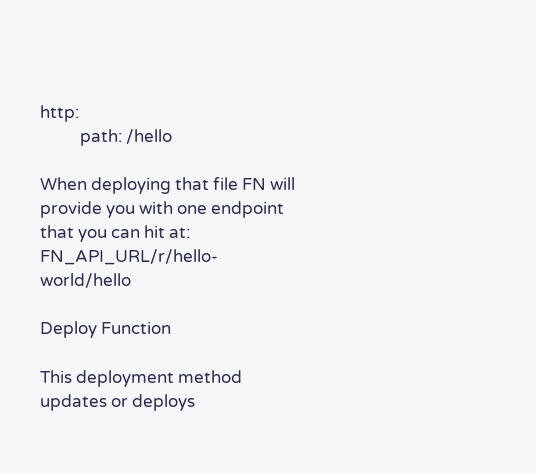http:
          path: /hello

When deploying that file FN will provide you with one endpoint that you can hit at: FN_API_URL/r/hello-world/hello

Deploy Function

This deployment method updates or deploys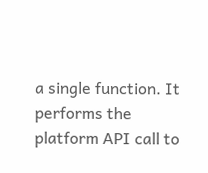a single function. It performs the platform API call to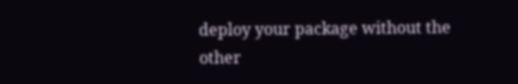deploy your package without the other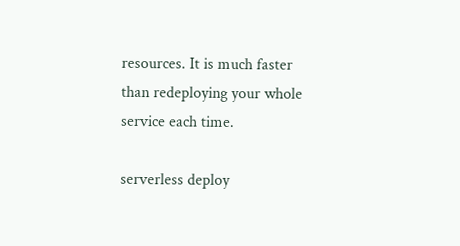resources. It is much faster than redeploying your whole service each time.

serverless deploy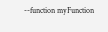--function myFunction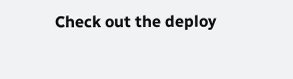Check out the deploy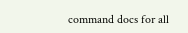command docs for all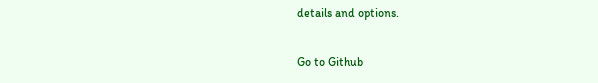details and options.

Go to Github